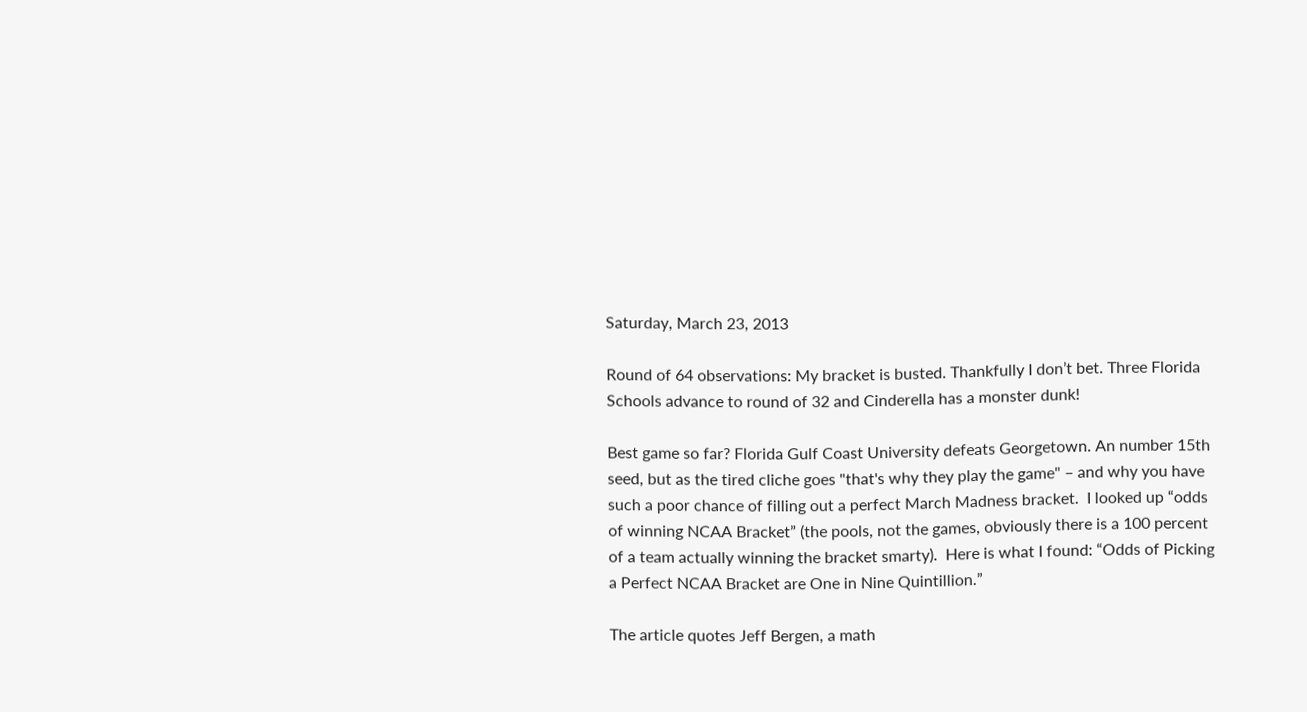Saturday, March 23, 2013

Round of 64 observations: My bracket is busted. Thankfully I don’t bet. Three Florida Schools advance to round of 32 and Cinderella has a monster dunk!

Best game so far? Florida Gulf Coast University defeats Georgetown. An number 15th seed, but as the tired cliche goes "that's why they play the game" – and why you have such a poor chance of filling out a perfect March Madness bracket.  I looked up “odds of winning NCAA Bracket” (the pools, not the games, obviously there is a 100 percent of a team actually winning the bracket smarty).  Here is what I found: “Odds of Picking a Perfect NCAA Bracket are One in Nine Quintillion.”

The article quotes Jeff Bergen, a math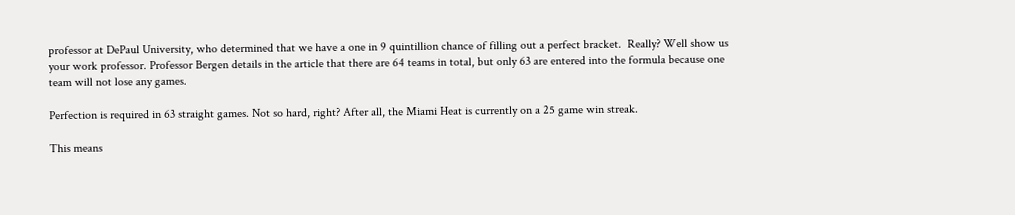professor at DePaul University, who determined that we have a one in 9 quintillion chance of filling out a perfect bracket.  Really? Well show us your work professor. Professor Bergen details in the article that there are 64 teams in total, but only 63 are entered into the formula because one team will not lose any games.

Perfection is required in 63 straight games. Not so hard, right? After all, the Miami Heat is currently on a 25 game win streak.

This means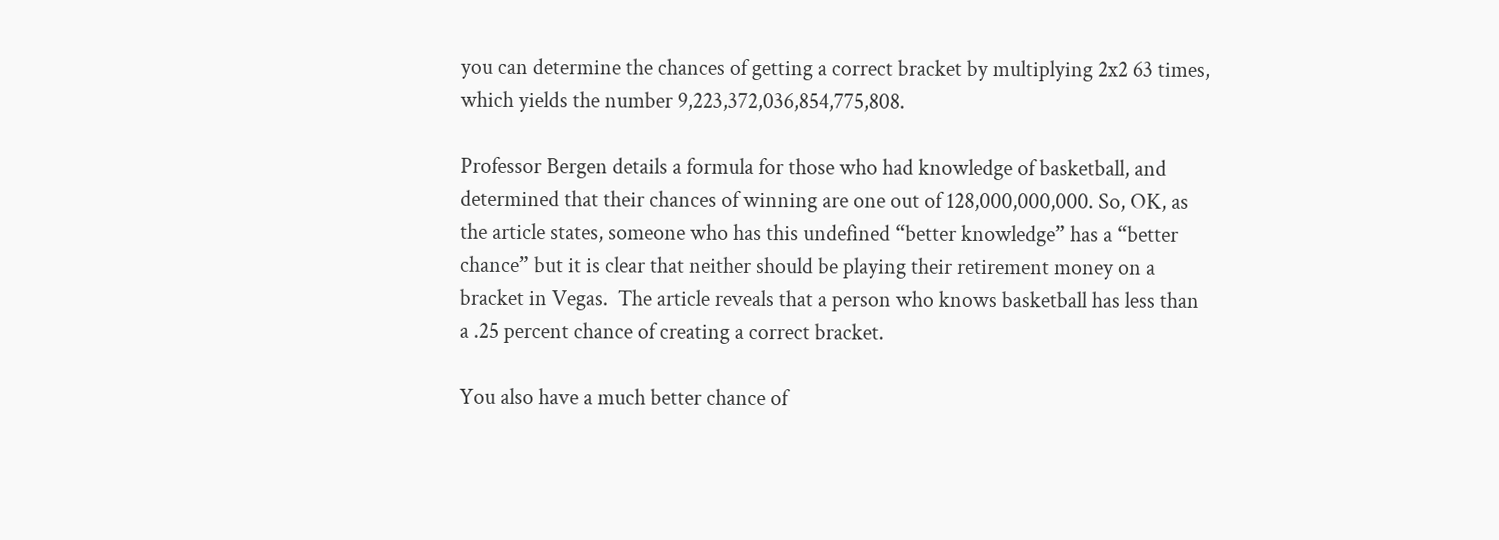you can determine the chances of getting a correct bracket by multiplying 2x2 63 times, which yields the number 9,223,372,036,854,775,808.

Professor Bergen details a formula for those who had knowledge of basketball, and determined that their chances of winning are one out of 128,000,000,000. So, OK, as the article states, someone who has this undefined “better knowledge” has a “better chance” but it is clear that neither should be playing their retirement money on a bracket in Vegas.  The article reveals that a person who knows basketball has less than a .25 percent chance of creating a correct bracket.

You also have a much better chance of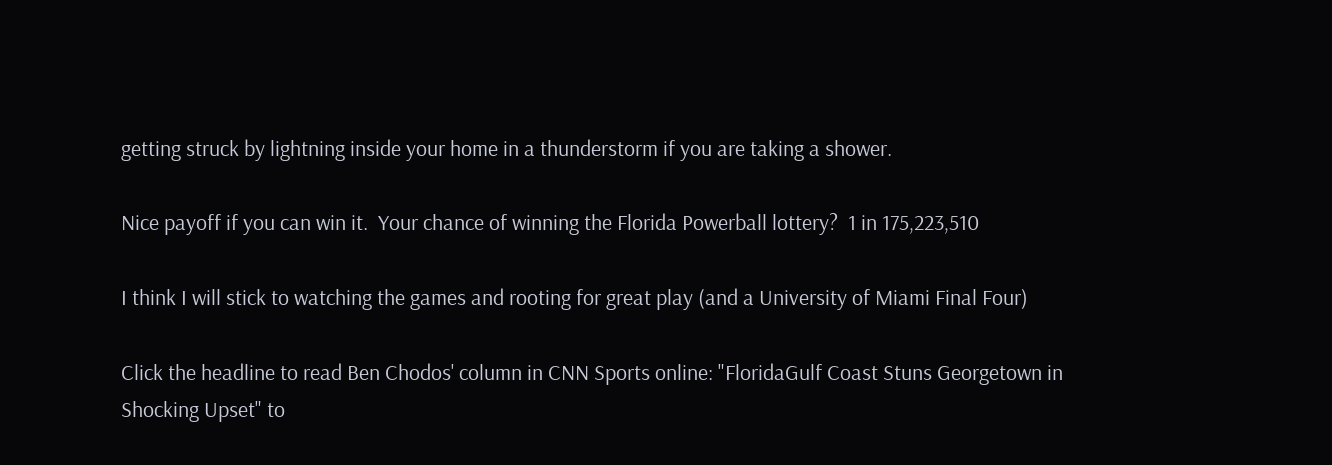getting struck by lightning inside your home in a thunderstorm if you are taking a shower.

Nice payoff if you can win it.  Your chance of winning the Florida Powerball lottery?  1 in 175,223,510

I think I will stick to watching the games and rooting for great play (and a University of Miami Final Four)

Click the headline to read Ben Chodos' column in CNN Sports online: "FloridaGulf Coast Stuns Georgetown in Shocking Upset" to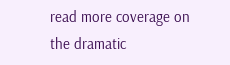read more coverage on the dramatic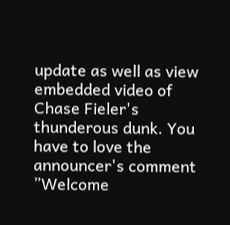update as well as view embedded video of Chase Fieler's thunderous dunk. You have to love the announcer's comment ”Welcome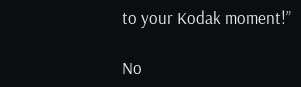to your Kodak moment!”

No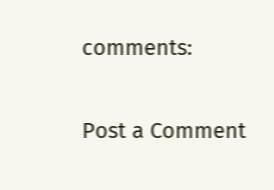comments:

Post a Comment